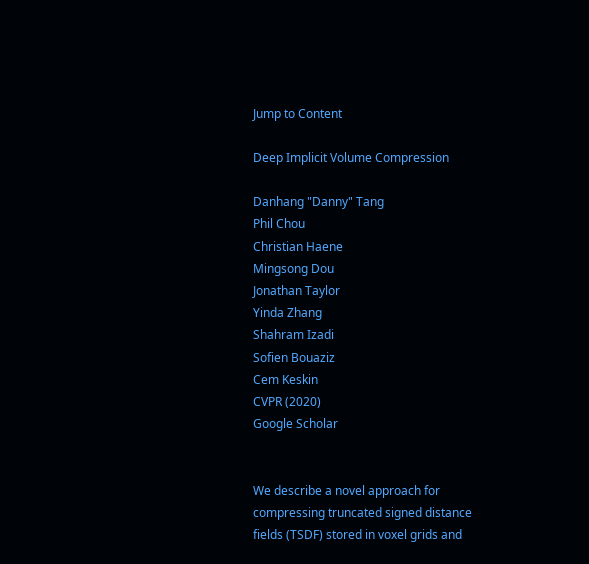Jump to Content

Deep Implicit Volume Compression

Danhang "Danny" Tang
Phil Chou
Christian Haene
Mingsong Dou
Jonathan Taylor
Yinda Zhang
Shahram Izadi
Sofien Bouaziz
Cem Keskin
CVPR (2020)
Google Scholar


We describe a novel approach for compressing truncated signed distance fields (TSDF) stored in voxel grids and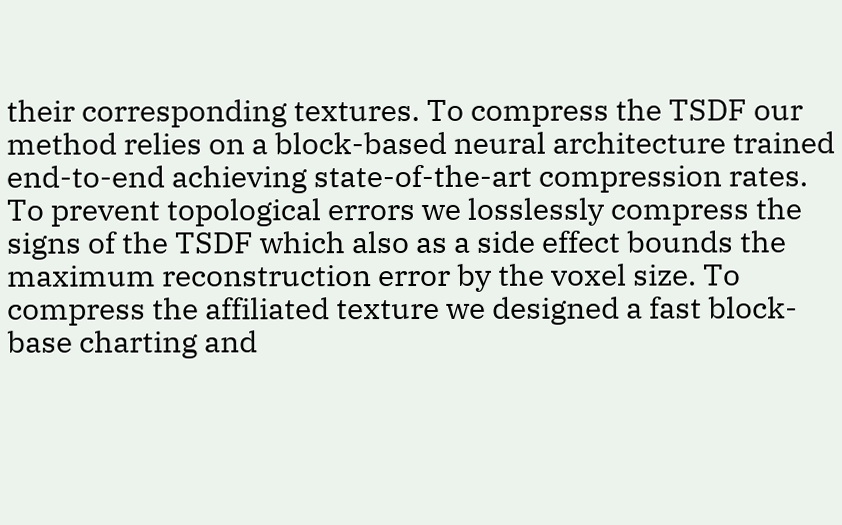their corresponding textures. To compress the TSDF our method relies on a block-based neural architecture trained end-to-end achieving state-of-the-art compression rates. To prevent topological errors we losslessly compress the signs of the TSDF which also as a side effect bounds the maximum reconstruction error by the voxel size. To compress the affiliated texture we designed a fast block-base charting and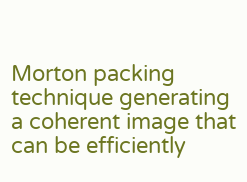Morton packing technique generating a coherent image that can be efficiently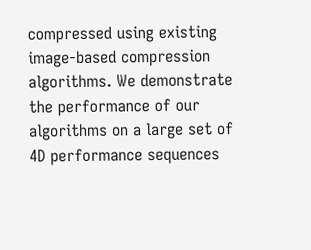compressed using existing image-based compression algorithms. We demonstrate the performance of our algorithms on a large set of 4D performance sequences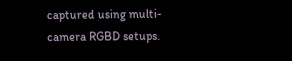captured using multi-camera RGBD setups.